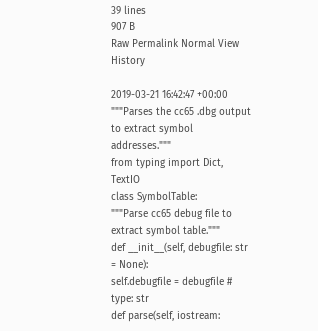39 lines
907 B
Raw Permalink Normal View History

2019-03-21 16:42:47 +00:00
"""Parses the cc65 .dbg output to extract symbol addresses."""
from typing import Dict, TextIO
class SymbolTable:
"""Parse cc65 debug file to extract symbol table."""
def __init__(self, debugfile: str = None):
self.debugfile = debugfile # type: str
def parse(self, iostream: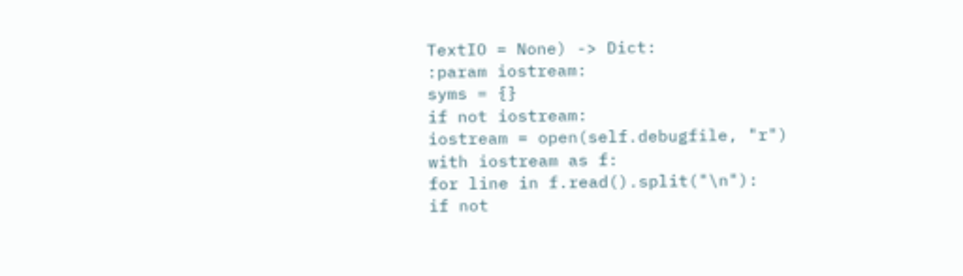TextIO = None) -> Dict:
:param iostream:
syms = {}
if not iostream:
iostream = open(self.debugfile, "r")
with iostream as f:
for line in f.read().split("\n"):
if not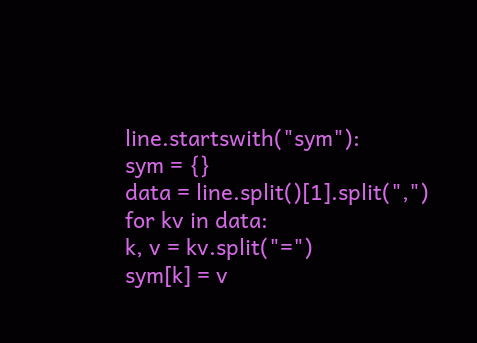line.startswith("sym"):
sym = {}
data = line.split()[1].split(",")
for kv in data:
k, v = kv.split("=")
sym[k] = v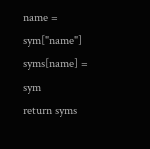name = sym["name"]
syms[name] = sym
return syms